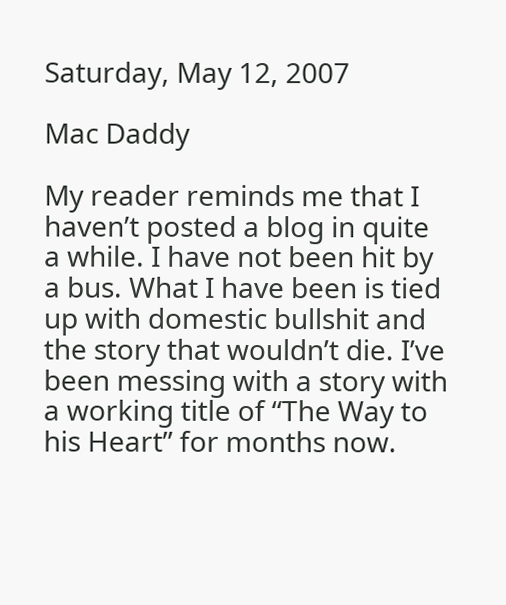Saturday, May 12, 2007

Mac Daddy

My reader reminds me that I haven’t posted a blog in quite a while. I have not been hit by a bus. What I have been is tied up with domestic bullshit and the story that wouldn’t die. I’ve been messing with a story with a working title of “The Way to his Heart” for months now.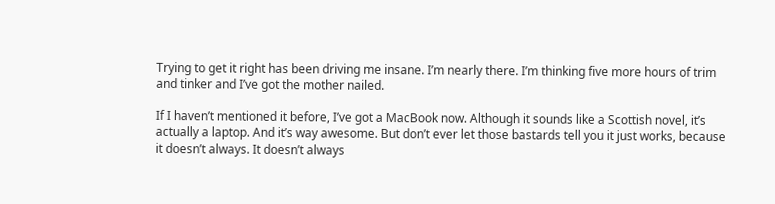Trying to get it right has been driving me insane. I’m nearly there. I’m thinking five more hours of trim and tinker and I’ve got the mother nailed.

If I haven’t mentioned it before, I’ve got a MacBook now. Although it sounds like a Scottish novel, it’s actually a laptop. And it’s way awesome. But don’t ever let those bastards tell you it just works, because it doesn’t always. It doesn’t always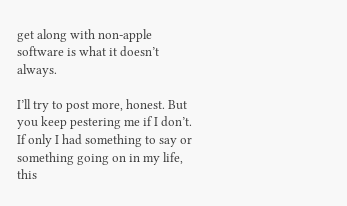get along with non-apple software is what it doesn’t always.

I’ll try to post more, honest. But you keep pestering me if I don’t. If only I had something to say or something going on in my life, this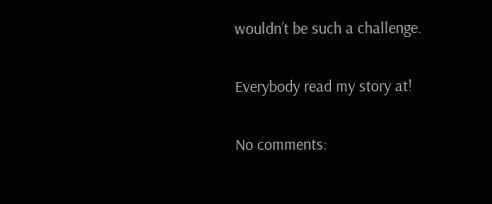wouldn’t be such a challenge.

Everybody read my story at!

No comments: